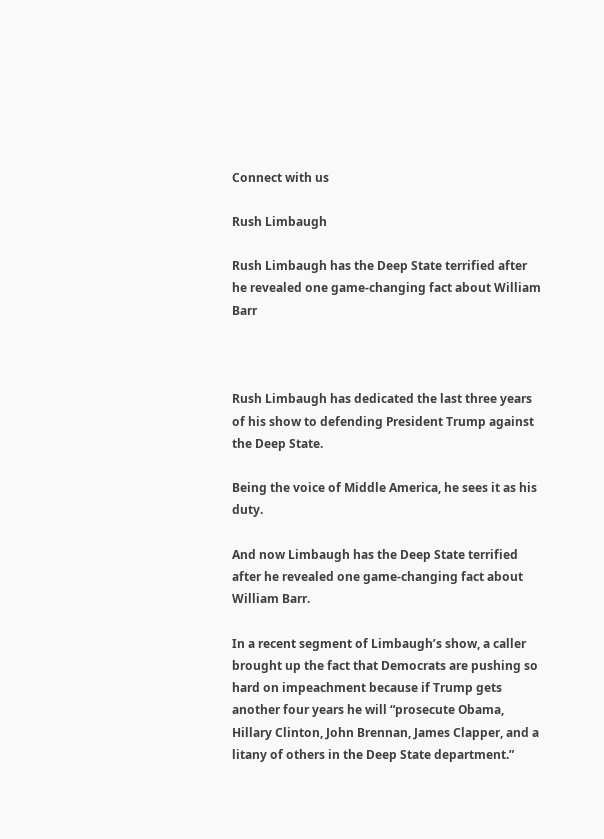Connect with us

Rush Limbaugh

Rush Limbaugh has the Deep State terrified after he revealed one game-changing fact about William Barr



Rush Limbaugh has dedicated the last three years of his show to defending President Trump against the Deep State.

Being the voice of Middle America, he sees it as his duty.

And now Limbaugh has the Deep State terrified after he revealed one game-changing fact about William Barr.

In a recent segment of Limbaugh’s show, a caller brought up the fact that Democrats are pushing so hard on impeachment because if Trump gets another four years he will “prosecute Obama, Hillary Clinton, John Brennan, James Clapper, and a litany of others in the Deep State department.”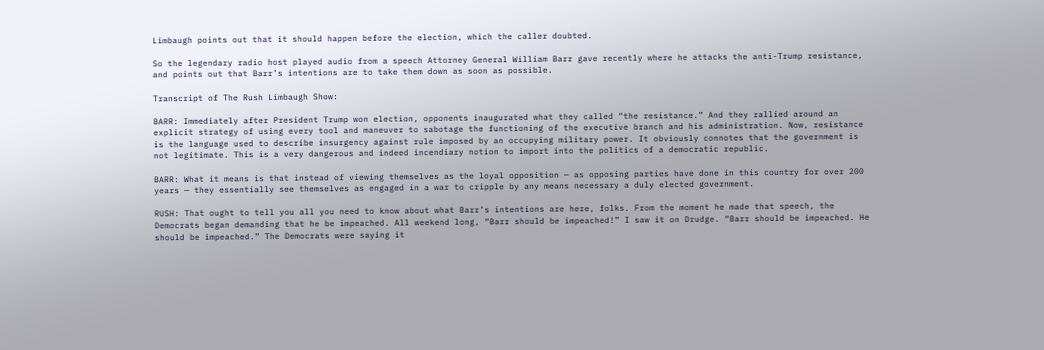Limbaugh points out that it should happen before the election, which the caller doubted.

So the legendary radio host played audio from a speech Attorney General William Barr gave recently where he attacks the anti-Trump resistance, and points out that Barr’s intentions are to take them down as soon as possible.

Transcript of The Rush Limbaugh Show:

BARR: Immediately after President Trump won election, opponents inaugurated what they called “the resistance.” And they rallied around an explicit strategy of using every tool and maneuver to sabotage the functioning of the executive branch and his administration. Now, resistance is the language used to describe insurgency against rule imposed by an occupying military power. It obviously connotes that the government is not legitimate. This is a very dangerous and indeed incendiary notion to import into the politics of a democratic republic.

BARR: What it means is that instead of viewing themselves as the loyal opposition — as opposing parties have done in this country for over 200 years — they essentially see themselves as engaged in a war to cripple by any means necessary a duly elected government.

RUSH: That ought to tell you all you need to know about what Barr’s intentions are here, folks. From the moment he made that speech, the Democrats began demanding that he be impeached. All weekend long, “Barr should be impeached!” I saw it on Drudge. “Barr should be impeached. He should be impeached.” The Democrats were saying it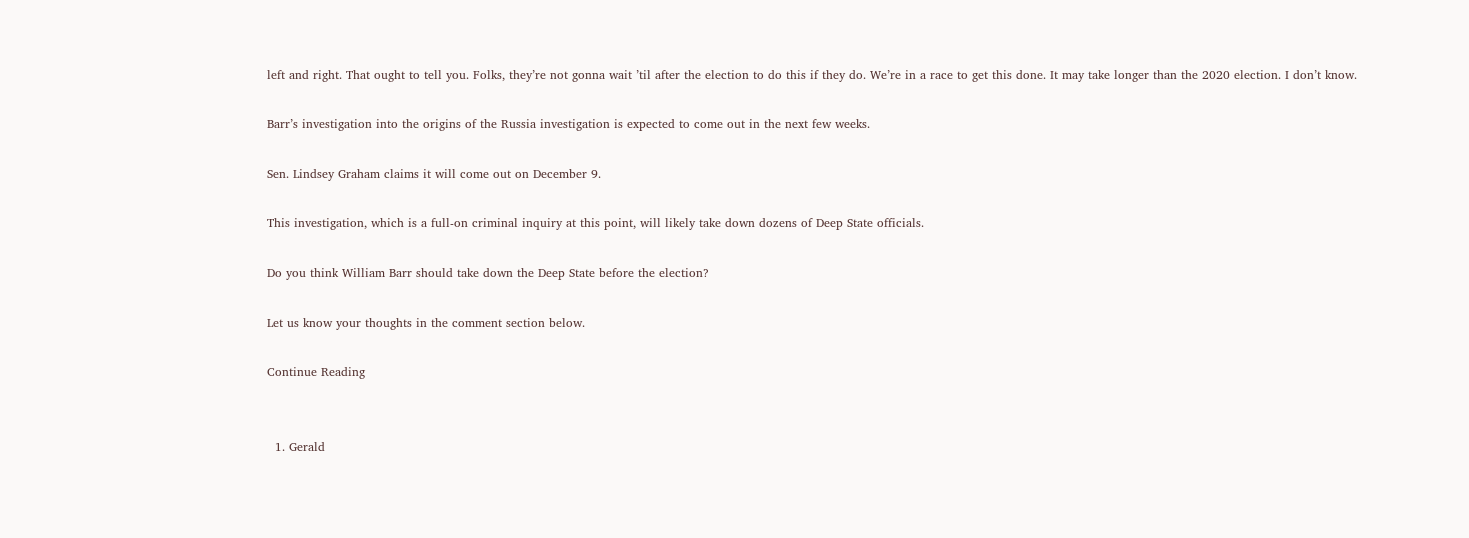left and right. That ought to tell you. Folks, they’re not gonna wait ’til after the election to do this if they do. We’re in a race to get this done. It may take longer than the 2020 election. I don’t know.

Barr’s investigation into the origins of the Russia investigation is expected to come out in the next few weeks.

Sen. Lindsey Graham claims it will come out on December 9.

This investigation, which is a full-on criminal inquiry at this point, will likely take down dozens of Deep State officials.

Do you think William Barr should take down the Deep State before the election?

Let us know your thoughts in the comment section below.

Continue Reading


  1. Gerald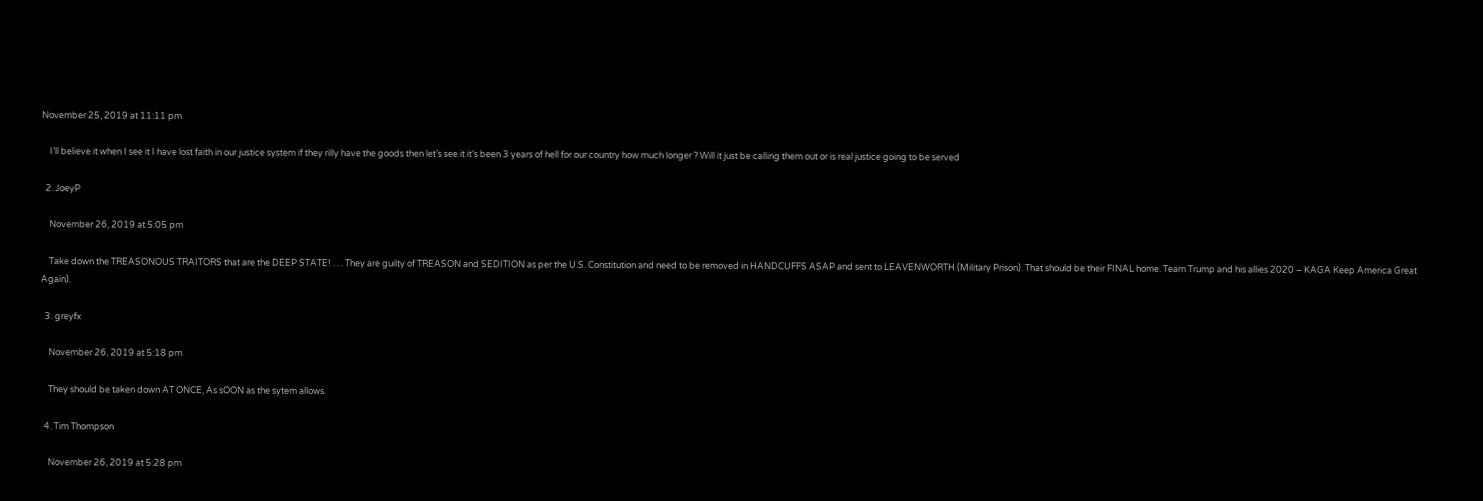November 25, 2019 at 11:11 pm

    I’ll believe it when I see it I have lost faith in our justice system if they rilly have the goods then let’s see it it’s been 3 years of hell for our country how much longer ? Will it just be calling them out or is real justice going to be served

  2. JoeyP

    November 26, 2019 at 5:05 pm

    Take down the TREASONOUS TRAITORS that are the DEEP STATE! . . . They are guilty of TREASON and SEDITION as per the U.S. Constitution and need to be removed in HANDCUFFS ASAP and sent to LEAVENWORTH (Military Prison). That should be their FINAL home. Team Trump and his allies 2020 – KAGA Keep America Great Again).

  3. greyfx

    November 26, 2019 at 5:18 pm

    They should be taken down AT ONCE, As sOON as the sytem allows.

  4. Tim Thompson

    November 26, 2019 at 5:28 pm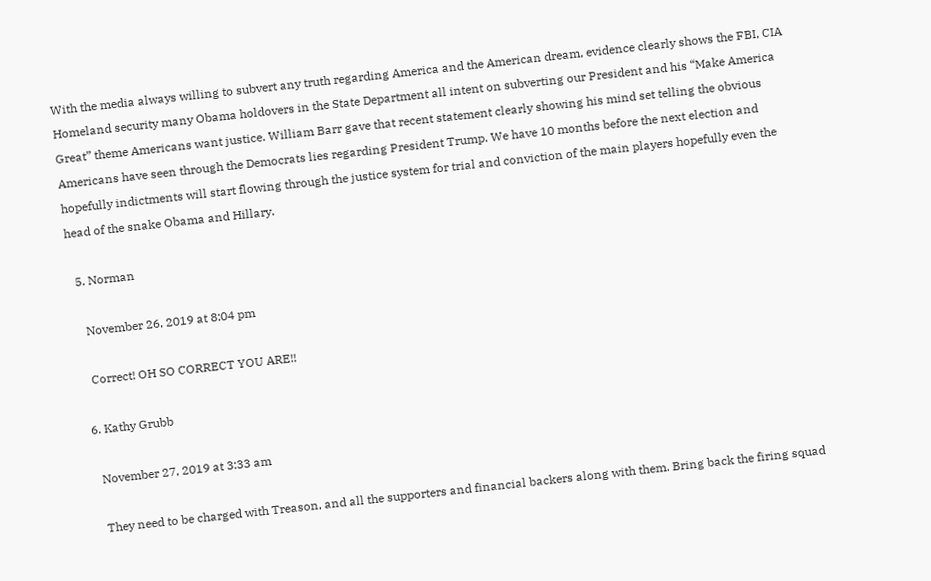With the media always willing to subvert any truth regarding America and the American dream, evidence clearly shows the FBI, CIA Homeland security many Obama holdovers in the State Department all intent on subverting our President and his “Make America Great” theme Americans want justice. William Barr gave that recent statement clearly showing his mind set telling the obvious Americans have seen through the Democrats lies regarding President Trump. We have 10 months before the next election and hopefully indictments will start flowing through the justice system for trial and conviction of the main players hopefully even the head of the snake Obama and Hillary.

  5. Norman

    November 26, 2019 at 8:04 pm

    Correct! OH SO CORRECT YOU ARE!!

  6. Kathy Grubb

    November 27, 2019 at 3:33 am

    They need to be charged with Treason, and all the supporters and financial backers along with them. Bring back the firing squad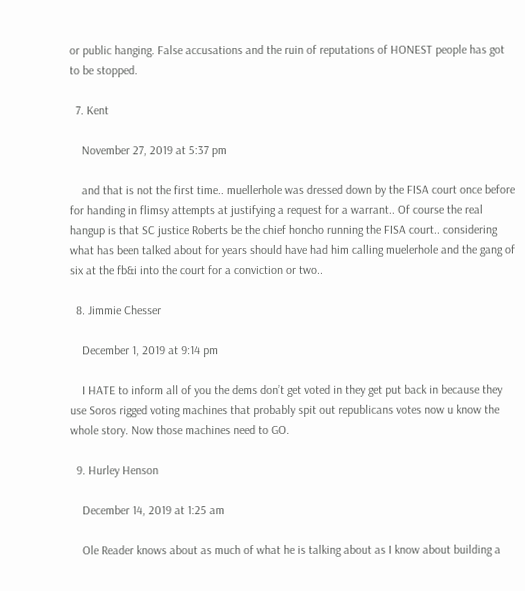or public hanging. False accusations and the ruin of reputations of HONEST people has got to be stopped.

  7. Kent

    November 27, 2019 at 5:37 pm

    and that is not the first time.. muellerhole was dressed down by the FISA court once before for handing in flimsy attempts at justifying a request for a warrant.. Of course the real hangup is that SC justice Roberts be the chief honcho running the FISA court.. considering what has been talked about for years should have had him calling muelerhole and the gang of six at the fb&i into the court for a conviction or two..

  8. Jimmie Chesser

    December 1, 2019 at 9:14 pm

    I HATE to inform all of you the dems don’t get voted in they get put back in because they use Soros rigged voting machines that probably spit out republicans votes now u know the whole story. Now those machines need to GO.

  9. Hurley Henson

    December 14, 2019 at 1:25 am

    Ole Reader knows about as much of what he is talking about as I know about building a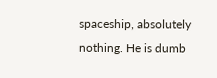spaceship, absolutely nothing. He is dumb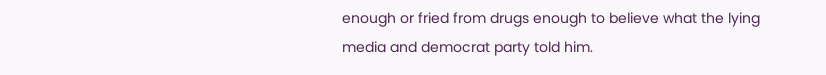enough or fried from drugs enough to believe what the lying media and democrat party told him.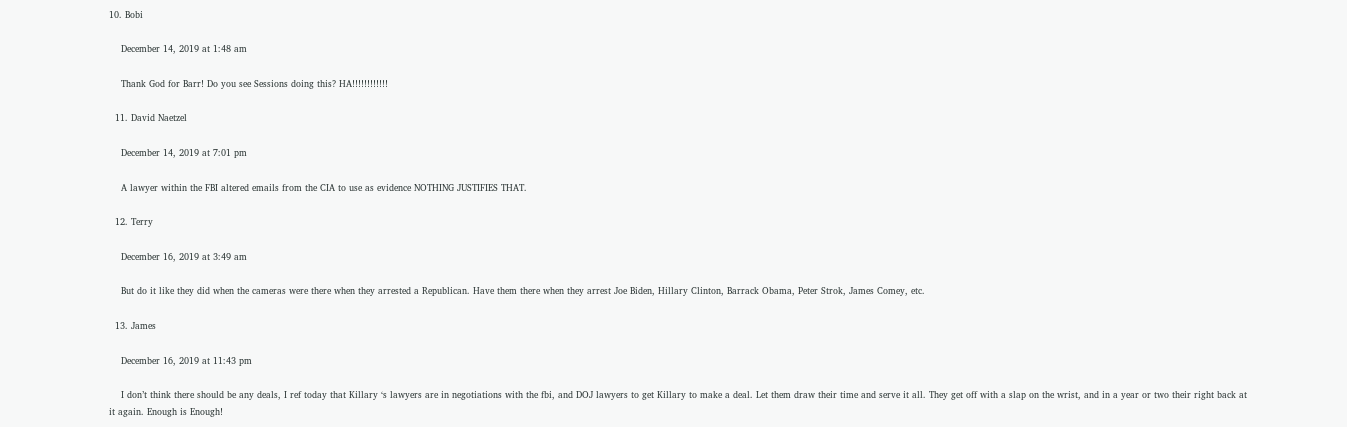10. Bobi

    December 14, 2019 at 1:48 am

    Thank God for Barr! Do you see Sessions doing this? HA!!!!!!!!!!!!

  11. David Naetzel

    December 14, 2019 at 7:01 pm

    A lawyer within the FBI altered emails from the CIA to use as evidence NOTHING JUSTIFIES THAT.

  12. Terry

    December 16, 2019 at 3:49 am

    But do it like they did when the cameras were there when they arrested a Republican. Have them there when they arrest Joe Biden, Hillary Clinton, Barrack Obama, Peter Strok, James Comey, etc.

  13. James

    December 16, 2019 at 11:43 pm

    I don’t think there should be any deals, I ref today that Killary ‘s lawyers are in negotiations with the fbi, and DOJ lawyers to get Killary to make a deal. Let them draw their time and serve it all. They get off with a slap on the wrist, and in a year or two their right back at it again. Enough is Enough!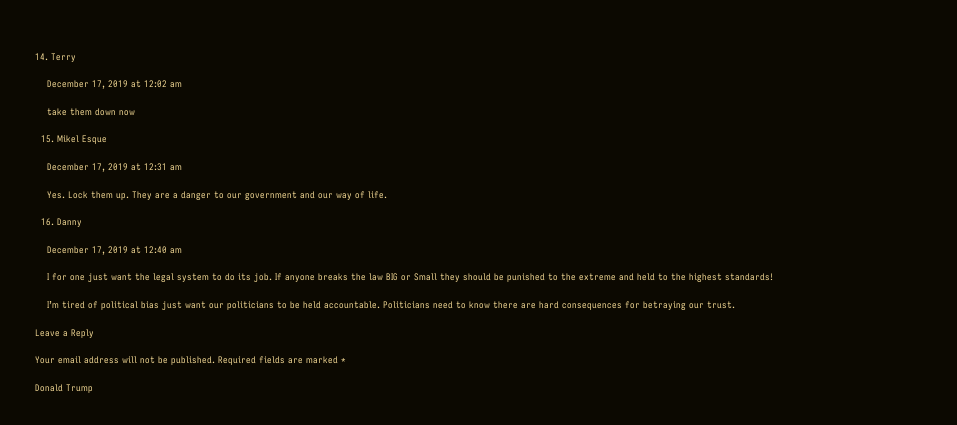14. Terry

    December 17, 2019 at 12:02 am

    take them down now

  15. Mikel Esque

    December 17, 2019 at 12:31 am

    Yes. Lock them up. They are a danger to our government and our way of life.

  16. Danny

    December 17, 2019 at 12:40 am

    I for one just want the legal system to do its job. If anyone breaks the law BIG or Small they should be punished to the extreme and held to the highest standards!

    I’m tired of political bias just want our politicians to be held accountable. Politicians need to know there are hard consequences for betraying our trust.

Leave a Reply

Your email address will not be published. Required fields are marked *

Donald Trump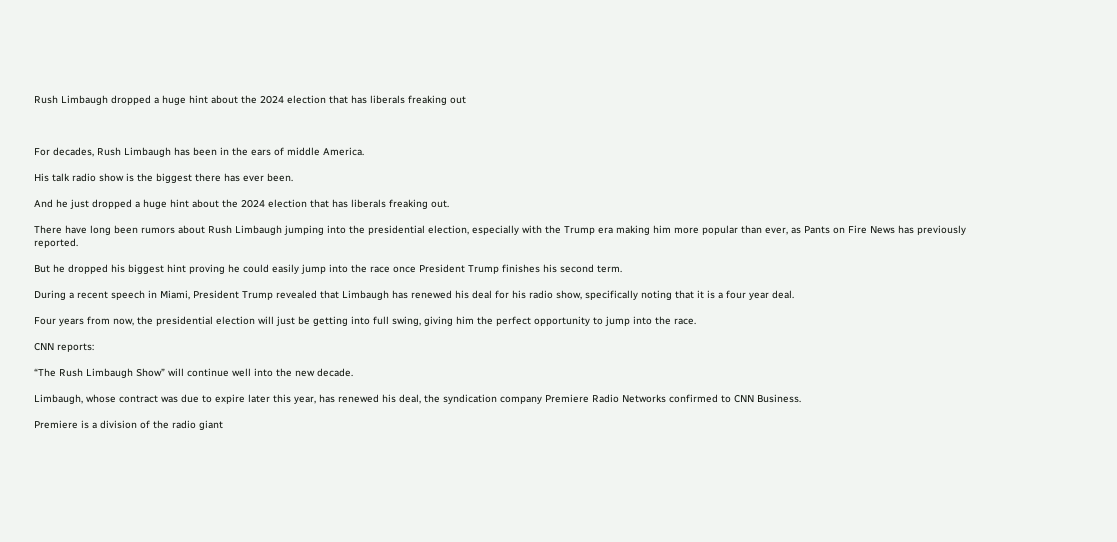Rush Limbaugh dropped a huge hint about the 2024 election that has liberals freaking out



For decades, Rush Limbaugh has been in the ears of middle America.

His talk radio show is the biggest there has ever been.

And he just dropped a huge hint about the 2024 election that has liberals freaking out.

There have long been rumors about Rush Limbaugh jumping into the presidential election, especially with the Trump era making him more popular than ever, as Pants on Fire News has previously reported.

But he dropped his biggest hint proving he could easily jump into the race once President Trump finishes his second term.

During a recent speech in Miami, President Trump revealed that Limbaugh has renewed his deal for his radio show, specifically noting that it is a four year deal.

Four years from now, the presidential election will just be getting into full swing, giving him the perfect opportunity to jump into the race.

CNN reports:

“The Rush Limbaugh Show” will continue well into the new decade.

Limbaugh, whose contract was due to expire later this year, has renewed his deal, the syndication company Premiere Radio Networks confirmed to CNN Business.

Premiere is a division of the radio giant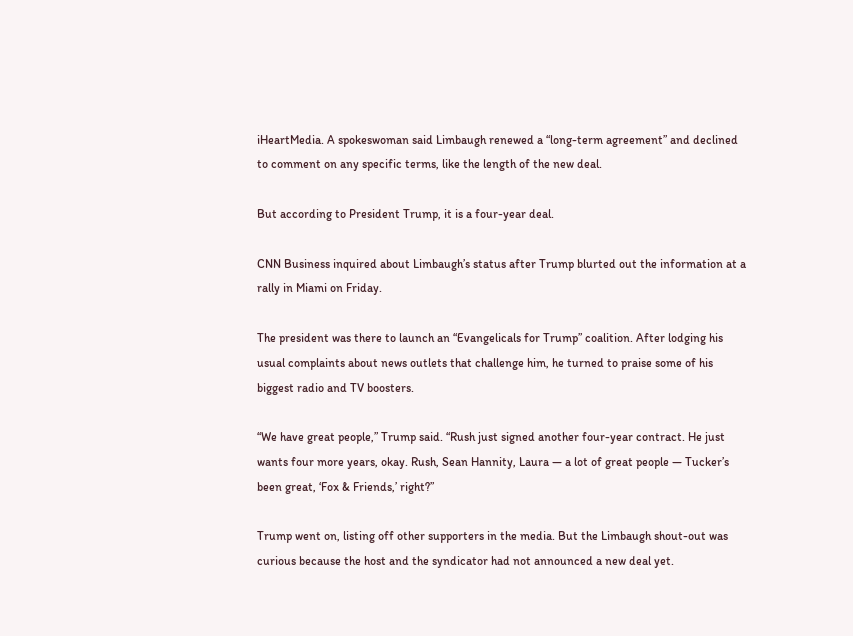iHeartMedia. A spokeswoman said Limbaugh renewed a “long-term agreement” and declined to comment on any specific terms, like the length of the new deal.

But according to President Trump, it is a four-year deal.

CNN Business inquired about Limbaugh’s status after Trump blurted out the information at a rally in Miami on Friday.

The president was there to launch an “Evangelicals for Trump” coalition. After lodging his usual complaints about news outlets that challenge him, he turned to praise some of his biggest radio and TV boosters.

“We have great people,” Trump said. “Rush just signed another four-year contract. He just wants four more years, okay. Rush, Sean Hannity, Laura — a lot of great people — Tucker’s been great, ‘Fox & Friends,’ right?”

Trump went on, listing off other supporters in the media. But the Limbaugh shout-out was curious because the host and the syndicator had not announced a new deal yet.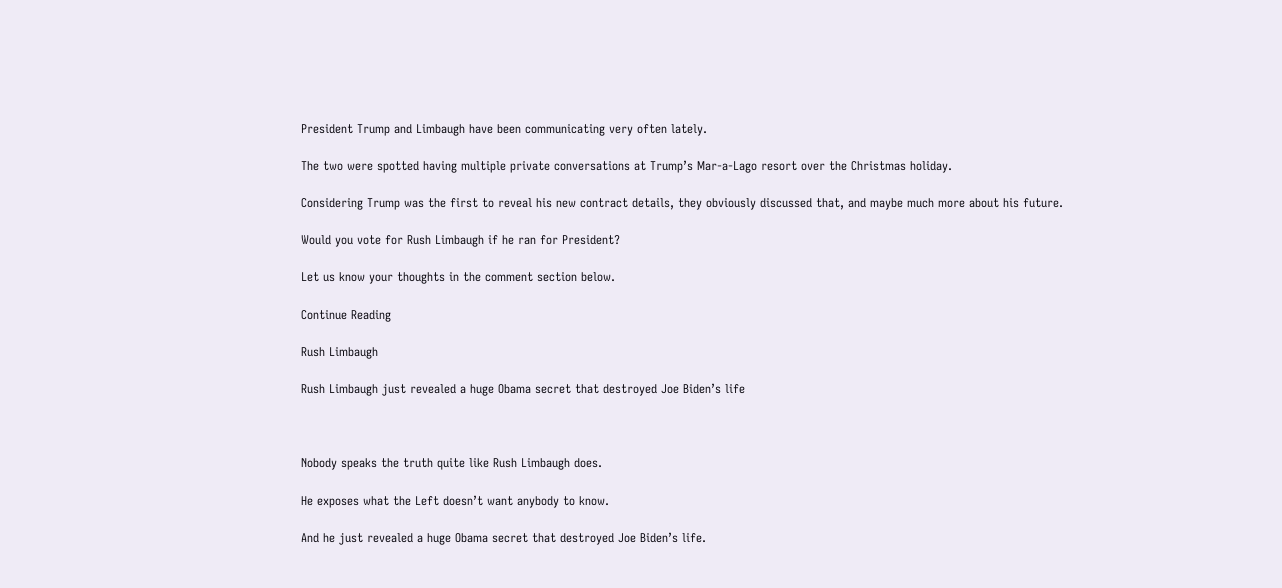President Trump and Limbaugh have been communicating very often lately.

The two were spotted having multiple private conversations at Trump’s Mar-a-Lago resort over the Christmas holiday.

Considering Trump was the first to reveal his new contract details, they obviously discussed that, and maybe much more about his future.

Would you vote for Rush Limbaugh if he ran for President?

Let us know your thoughts in the comment section below.

Continue Reading

Rush Limbaugh

Rush Limbaugh just revealed a huge Obama secret that destroyed Joe Biden’s life



Nobody speaks the truth quite like Rush Limbaugh does.

He exposes what the Left doesn’t want anybody to know.

And he just revealed a huge Obama secret that destroyed Joe Biden’s life.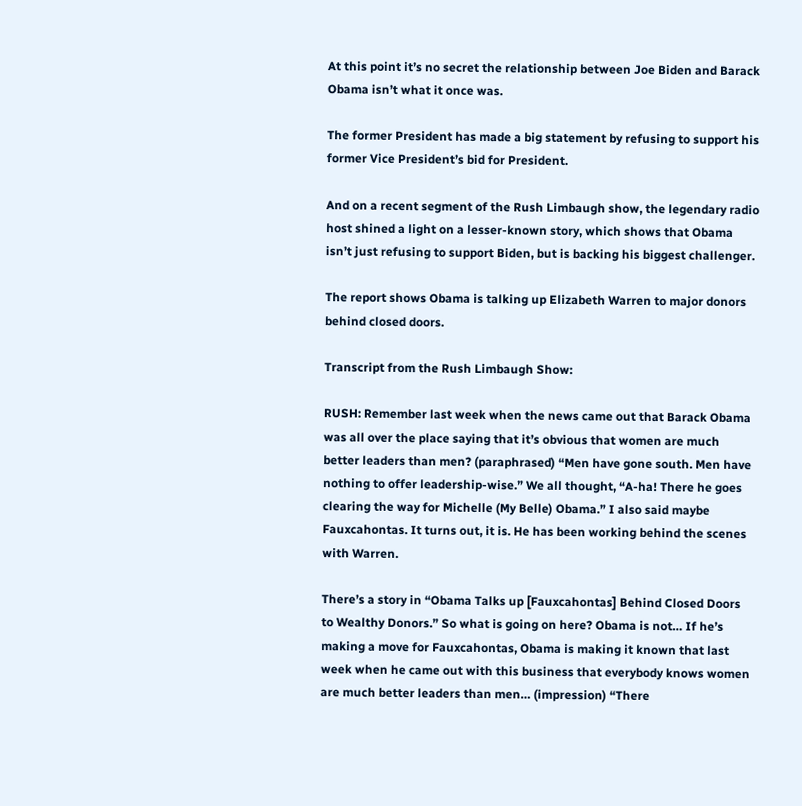At this point it’s no secret the relationship between Joe Biden and Barack Obama isn’t what it once was.

The former President has made a big statement by refusing to support his former Vice President’s bid for President.

And on a recent segment of the Rush Limbaugh show, the legendary radio host shined a light on a lesser-known story, which shows that Obama isn’t just refusing to support Biden, but is backing his biggest challenger.

The report shows Obama is talking up Elizabeth Warren to major donors behind closed doors.

Transcript from the Rush Limbaugh Show:

RUSH: Remember last week when the news came out that Barack Obama was all over the place saying that it’s obvious that women are much better leaders than men? (paraphrased) “Men have gone south. Men have nothing to offer leadership-wise.” We all thought, “A-ha! There he goes clearing the way for Michelle (My Belle) Obama.” I also said maybe Fauxcahontas. It turns out, it is. He has been working behind the scenes with Warren.

There’s a story in “Obama Talks up [Fauxcahontas] Behind Closed Doors to Wealthy Donors.” So what is going on here? Obama is not… If he’s making a move for Fauxcahontas, Obama is making it known that last week when he came out with this business that everybody knows women are much better leaders than men… (impression) “There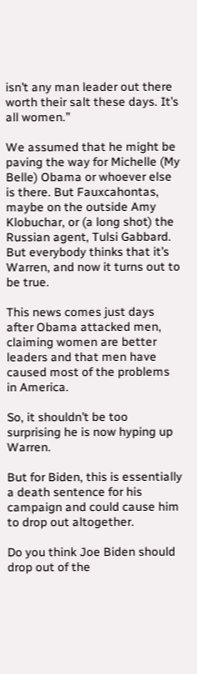isn’t any man leader out there worth their salt these days. It’s all women.”

We assumed that he might be paving the way for Michelle (My Belle) Obama or whoever else is there. But Fauxcahontas, maybe on the outside Amy Klobuchar, or (a long shot) the Russian agent, Tulsi Gabbard. But everybody thinks that it’s Warren, and now it turns out to be true.

This news comes just days after Obama attacked men, claiming women are better leaders and that men have caused most of the problems in America.

So, it shouldn’t be too surprising he is now hyping up Warren.

But for Biden, this is essentially a death sentence for his campaign and could cause him to drop out altogether.

Do you think Joe Biden should drop out of the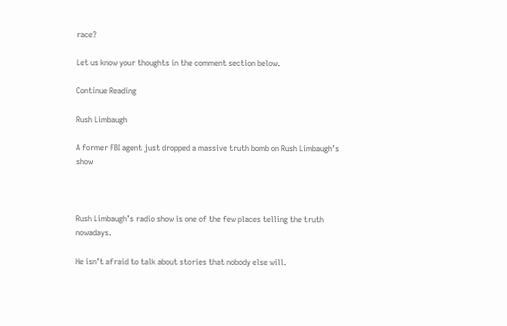race?

Let us know your thoughts in the comment section below.

Continue Reading

Rush Limbaugh

A former FBI agent just dropped a massive truth bomb on Rush Limbaugh’s show



Rush Limbaugh’s radio show is one of the few places telling the truth nowadays.

He isn’t afraid to talk about stories that nobody else will.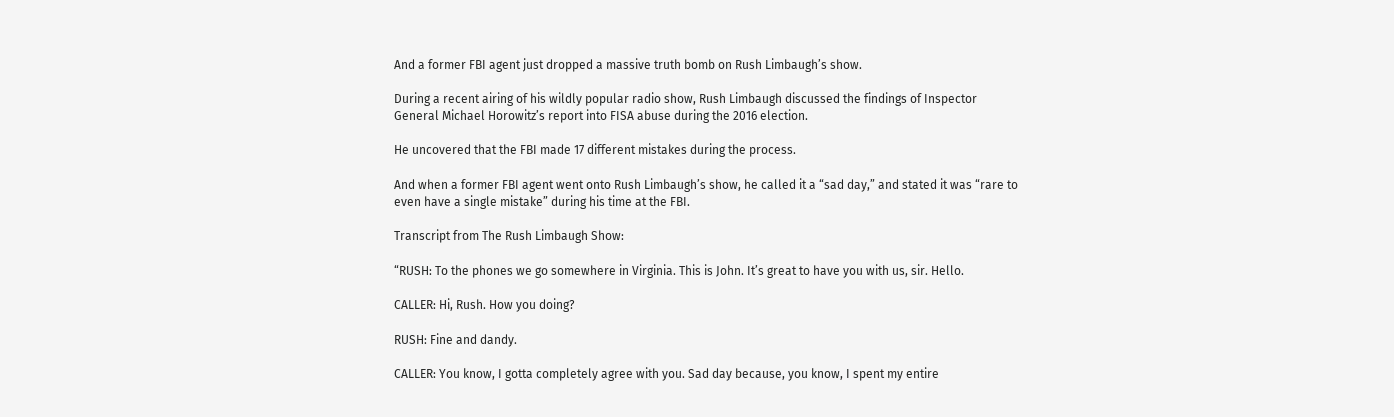And a former FBI agent just dropped a massive truth bomb on Rush Limbaugh’s show.

During a recent airing of his wildly popular radio show, Rush Limbaugh discussed the findings of Inspector General Michael Horowitz’s report into FISA abuse during the 2016 election.

He uncovered that the FBI made 17 different mistakes during the process.

And when a former FBI agent went onto Rush Limbaugh’s show, he called it a “sad day,” and stated it was “rare to even have a single mistake” during his time at the FBI.

Transcript from The Rush Limbaugh Show:

“RUSH: To the phones we go somewhere in Virginia. This is John. It’s great to have you with us, sir. Hello.

CALLER: Hi, Rush. How you doing?

RUSH: Fine and dandy.

CALLER: You know, I gotta completely agree with you. Sad day because, you know, I spent my entire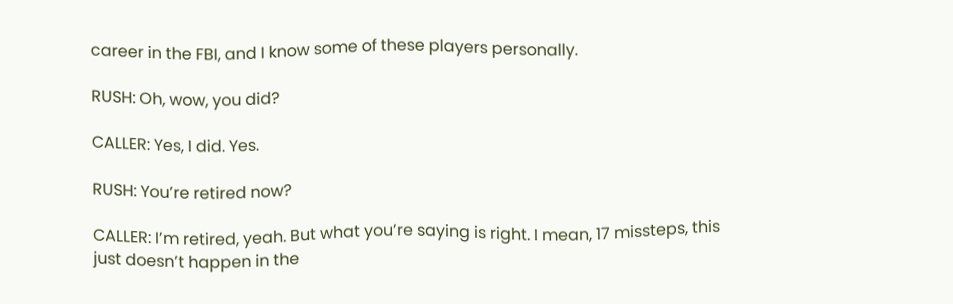career in the FBI, and I know some of these players personally.

RUSH: Oh, wow, you did?

CALLER: Yes, I did. Yes.

RUSH: You’re retired now?

CALLER: I’m retired, yeah. But what you’re saying is right. I mean, 17 missteps, this just doesn’t happen in the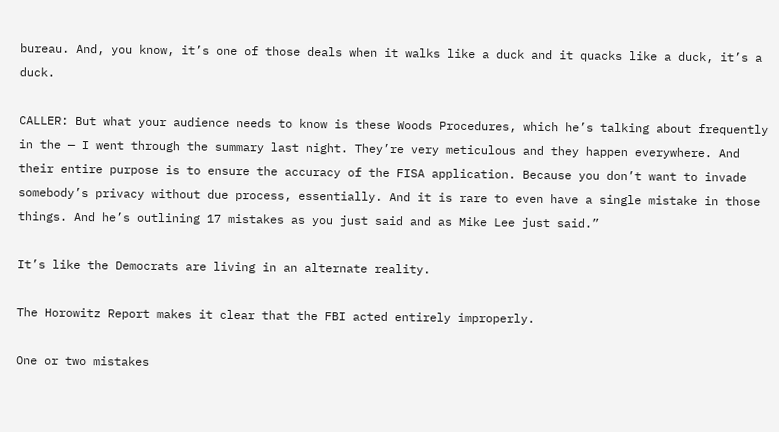bureau. And, you know, it’s one of those deals when it walks like a duck and it quacks like a duck, it’s a duck.

CALLER: But what your audience needs to know is these Woods Procedures, which he’s talking about frequently in the — I went through the summary last night. They’re very meticulous and they happen everywhere. And their entire purpose is to ensure the accuracy of the FISA application. Because you don’t want to invade somebody’s privacy without due process, essentially. And it is rare to even have a single mistake in those things. And he’s outlining 17 mistakes as you just said and as Mike Lee just said.”

It’s like the Democrats are living in an alternate reality.

The Horowitz Report makes it clear that the FBI acted entirely improperly.

One or two mistakes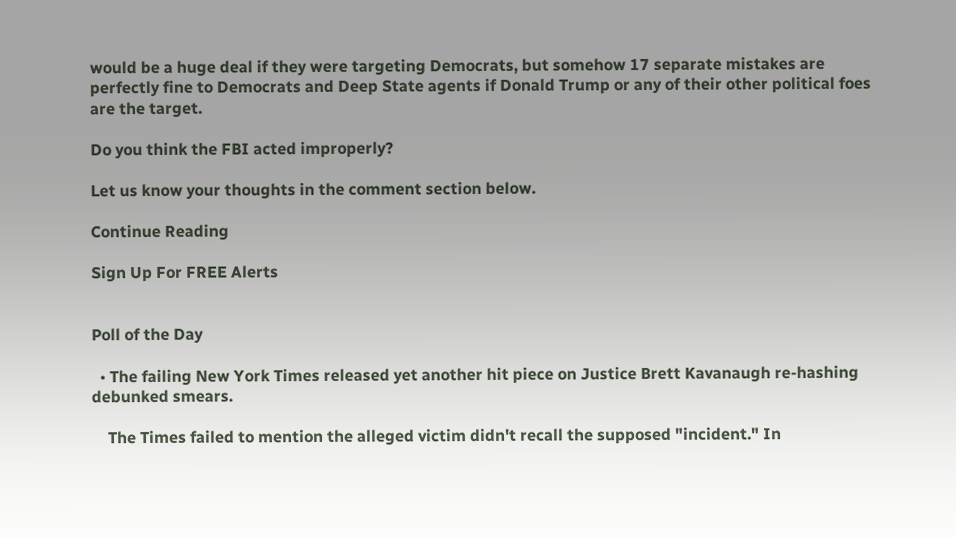would be a huge deal if they were targeting Democrats, but somehow 17 separate mistakes are perfectly fine to Democrats and Deep State agents if Donald Trump or any of their other political foes are the target.

Do you think the FBI acted improperly?

Let us know your thoughts in the comment section below.

Continue Reading

Sign Up For FREE Alerts


Poll of the Day

  • The failing New York Times released yet another hit piece on Justice Brett Kavanaugh re-hashing debunked smears.

    The Times failed to mention the alleged victim didn't recall the supposed "incident." In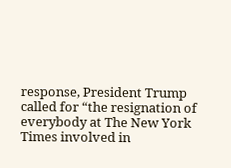response, President Trump called for “the resignation of everybody at The New York Times involved in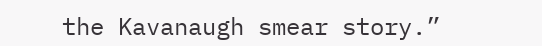the Kavanaugh smear story.”